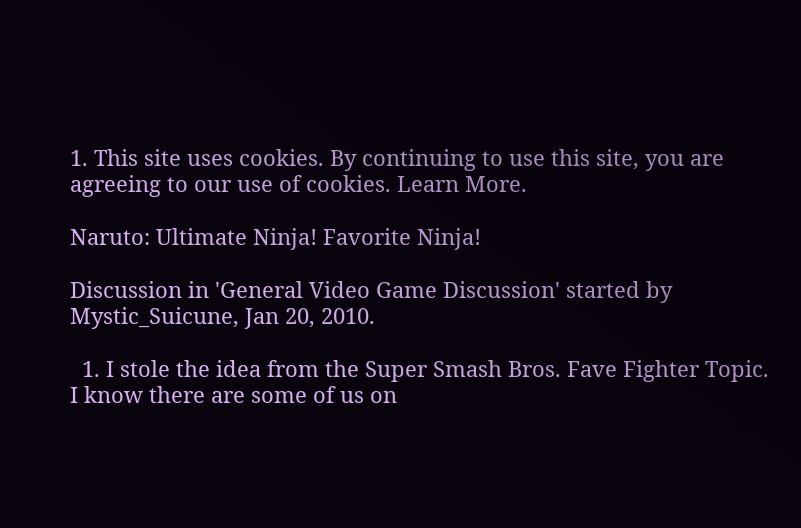1. This site uses cookies. By continuing to use this site, you are agreeing to our use of cookies. Learn More.

Naruto: Ultimate Ninja! Favorite Ninja!

Discussion in 'General Video Game Discussion' started by Mystic_Suicune, Jan 20, 2010.

  1. I stole the idea from the Super Smash Bros. Fave Fighter Topic. I know there are some of us on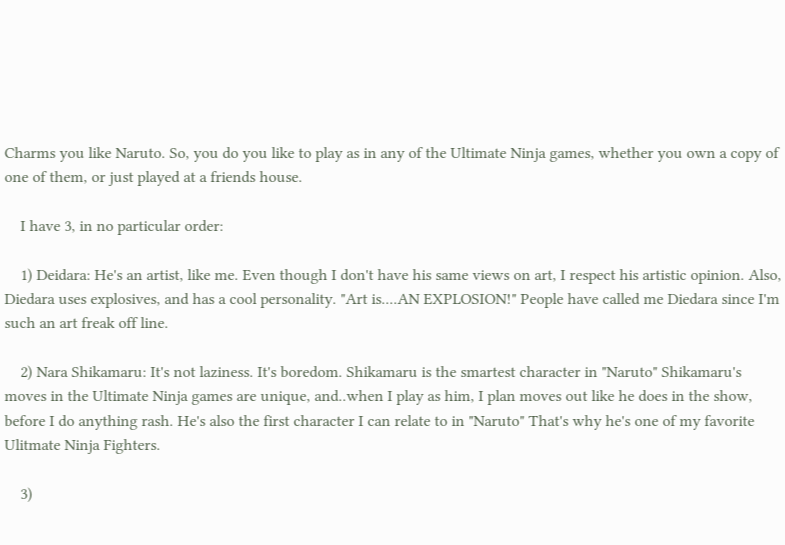Charms you like Naruto. So, you do you like to play as in any of the Ultimate Ninja games, whether you own a copy of one of them, or just played at a friends house.

    I have 3, in no particular order:

    1) Deidara: He's an artist, like me. Even though I don't have his same views on art, I respect his artistic opinion. Also, Diedara uses explosives, and has a cool personality. "Art is....AN EXPLOSION!" People have called me Diedara since I'm such an art freak off line.

    2) Nara Shikamaru: It's not laziness. It's boredom. Shikamaru is the smartest character in "Naruto" Shikamaru's moves in the Ultimate Ninja games are unique, and..when I play as him, I plan moves out like he does in the show, before I do anything rash. He's also the first character I can relate to in "Naruto" That's why he's one of my favorite Ulitmate Ninja Fighters.

    3)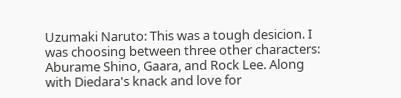Uzumaki Naruto: This was a tough desicion. I was choosing between three other characters: Aburame Shino, Gaara, and Rock Lee. Along with Diedara's knack and love for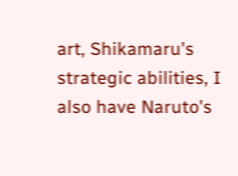art, Shikamaru's strategic abilities, I also have Naruto's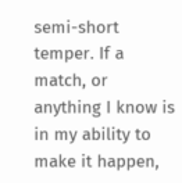semi-short temper. If a match, or anything I know is in my ability to make it happen,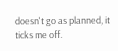doesn't go as planned, it ticks me off.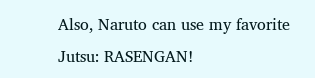Also, Naruto can use my favorite Jutsu: RASENGAN!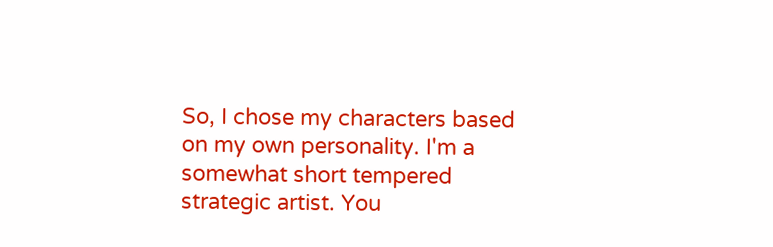So, I chose my characters based on my own personality. I'm a somewhat short tempered strategic artist. You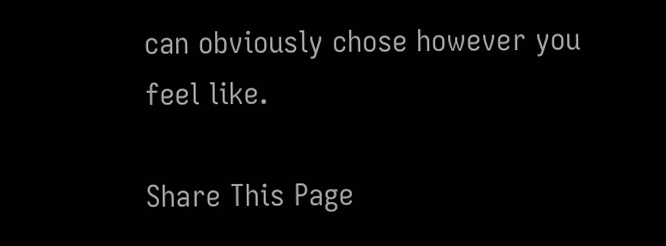can obviously chose however you feel like.

Share This Page